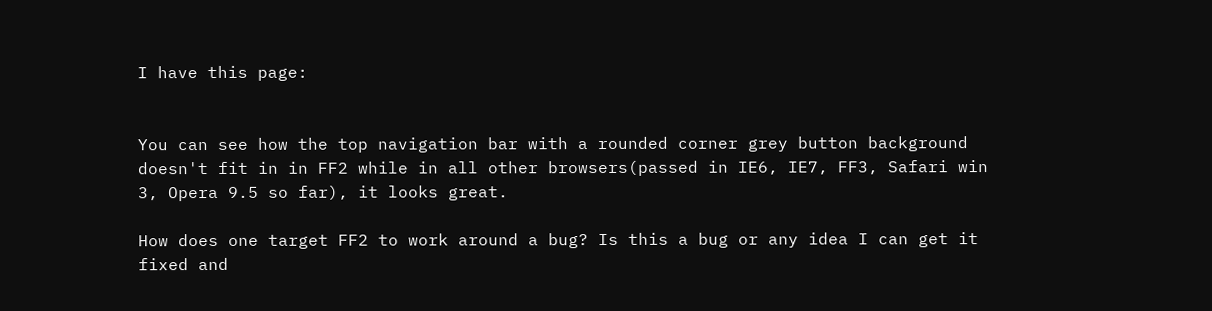I have this page:


You can see how the top navigation bar with a rounded corner grey button background doesn't fit in in FF2 while in all other browsers(passed in IE6, IE7, FF3, Safari win 3, Opera 9.5 so far), it looks great.

How does one target FF2 to work around a bug? Is this a bug or any idea I can get it fixed and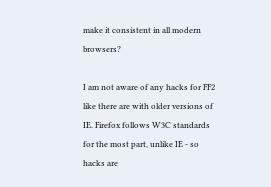make it consistent in all modern browsers?

I am not aware of any hacks for FF2 like there are with older versions of IE. Firefox follows W3C standards for the most part, unlike IE - so hacks are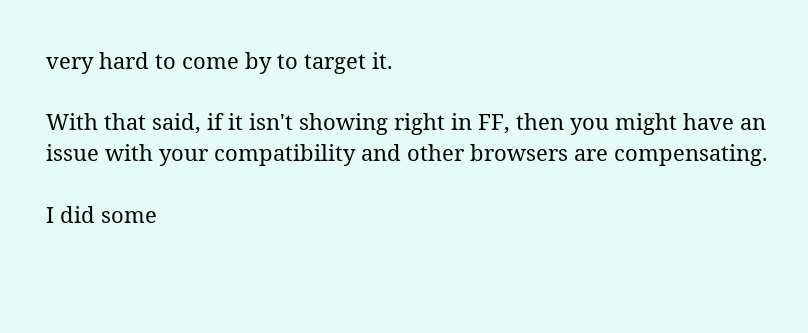very hard to come by to target it.

With that said, if it isn't showing right in FF, then you might have an issue with your compatibility and other browsers are compensating.

I did some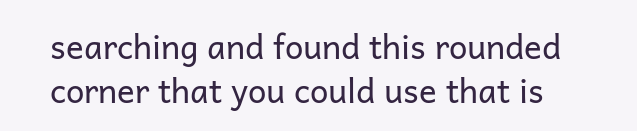searching and found this rounded corner that you could use that is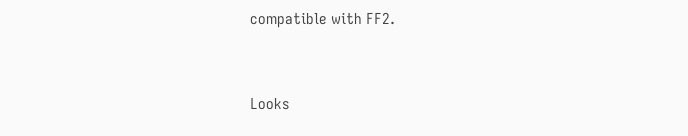compatible with FF2.


Looks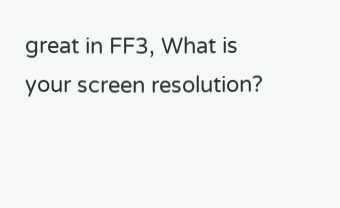great in FF3, What is your screen resolution?